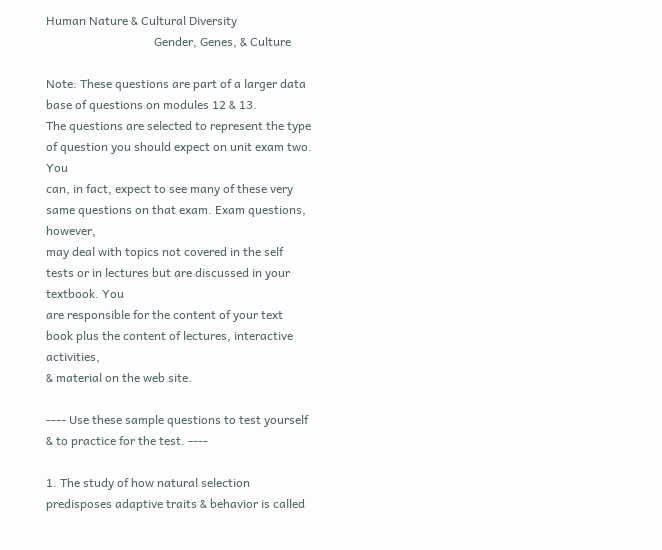Human Nature & Cultural Diversity
                                    Gender, Genes, & Culture

Note: These questions are part of a larger data base of questions on modules 12 & 13.
The questions are selected to represent the type of question you should expect on unit exam two. You
can, in fact, expect to see many of these very same questions on that exam. Exam questions, however,
may deal with topics not covered in the self tests or in lectures but are discussed in your textbook. You
are responsible for the content of your text book plus the content of lectures, interactive activities,
& material on the web site.

---- Use these sample questions to test yourself & to practice for the test. ----

1. The study of how natural selection predisposes adaptive traits & behavior is called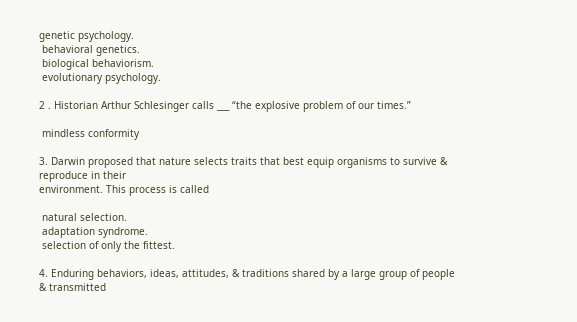genetic psychology.
 behavioral genetics.
 biological behaviorism.
 evolutionary psychology.

2 . Historian Arthur Schlesinger calls ___ “the explosive problem of our times.”

 mindless conformity

3. Darwin proposed that nature selects traits that best equip organisms to survive & reproduce in their
environment. This process is called

 natural selection.
 adaptation syndrome.
 selection of only the fittest.

4. Enduring behaviors, ideas, attitudes, & traditions shared by a large group of people & transmitted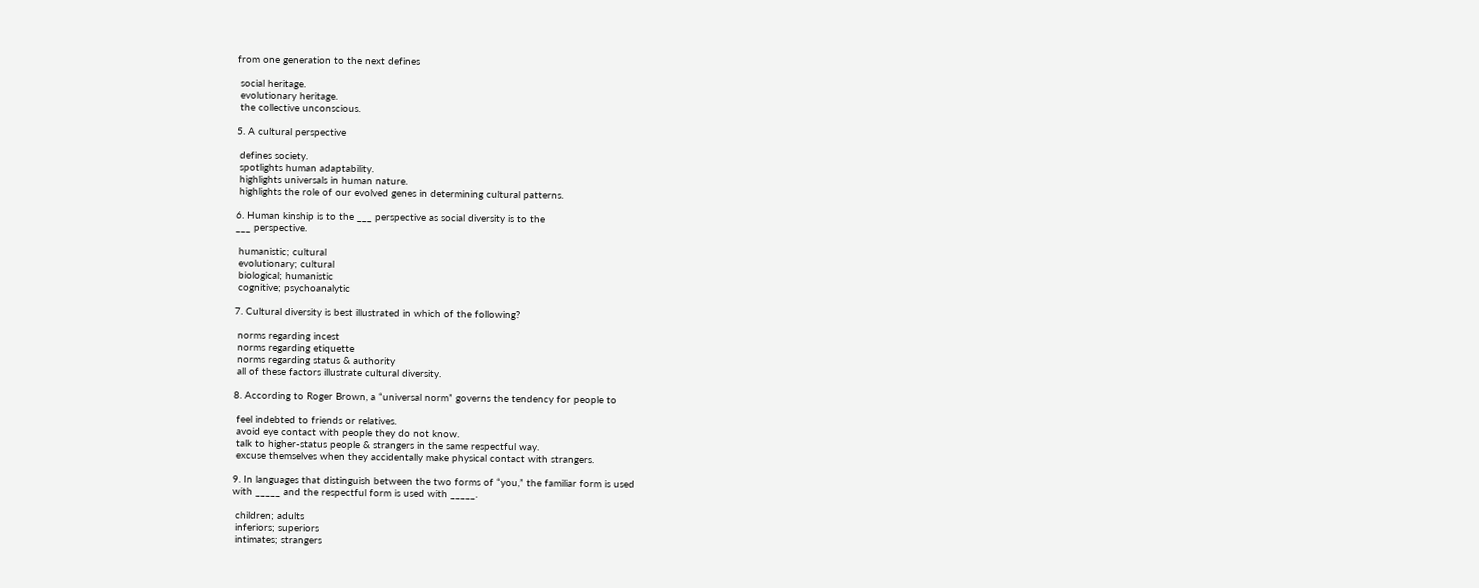from one generation to the next defines

 social heritage.
 evolutionary heritage.
 the collective unconscious.

5. A cultural perspective

 defines society.
 spotlights human adaptability.
 highlights universals in human nature.
 highlights the role of our evolved genes in determining cultural patterns.

6. Human kinship is to the ___ perspective as social diversity is to the
___ perspective.

 humanistic; cultural
 evolutionary; cultural
 biological; humanistic
 cognitive; psychoanalytic

7. Cultural diversity is best illustrated in which of the following?

 norms regarding incest
 norms regarding etiquette
 norms regarding status & authority
 all of these factors illustrate cultural diversity.

8. According to Roger Brown, a “universal norm” governs the tendency for people to

 feel indebted to friends or relatives.
 avoid eye contact with people they do not know.
 talk to higher-status people & strangers in the same respectful way.
 excuse themselves when they accidentally make physical contact with strangers.

9. In languages that distinguish between the two forms of “you,” the familiar form is used
with _____ and the respectful form is used with _____.

 children; adults
 inferiors; superiors
 intimates; strangers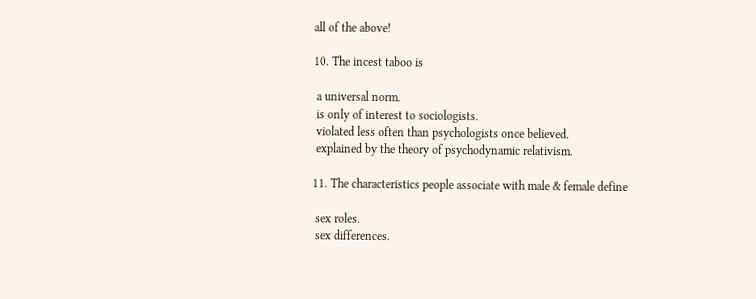all of the above!

10. The incest taboo is

 a universal norm.
 is only of interest to sociologists.
 violated less often than psychologists once believed.
 explained by the theory of psychodynamic relativism.

11. The characteristics people associate with male & female define

 sex roles.
 sex differences.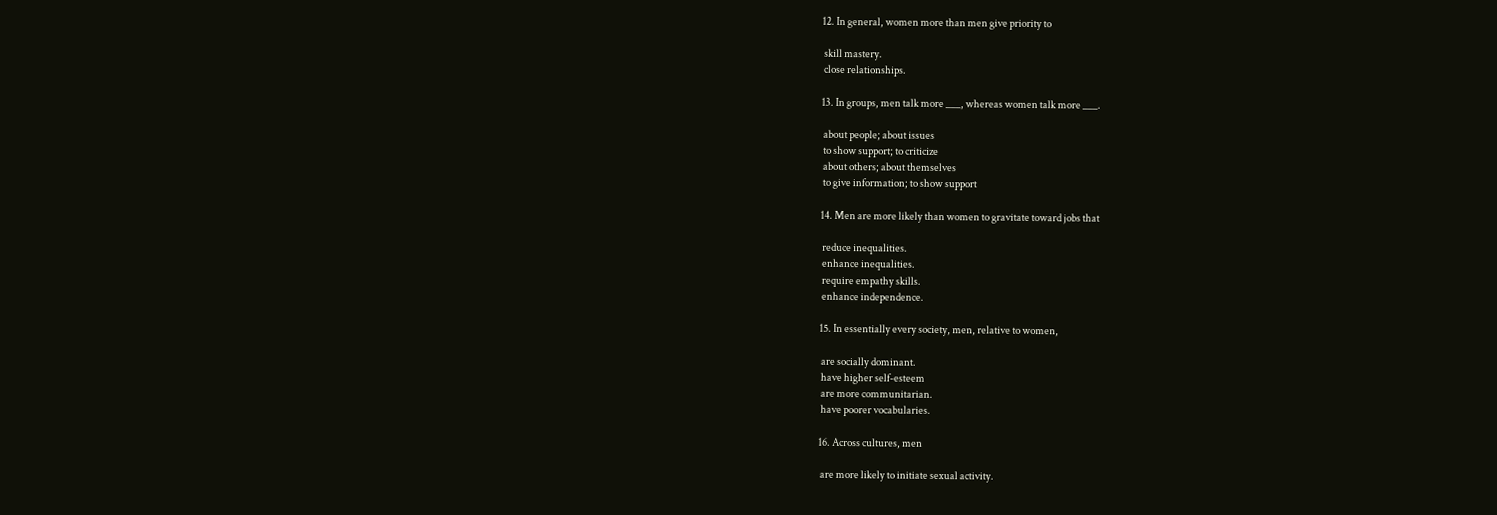12. In general, women more than men give priority to

 skill mastery.
 close relationships.

13. In groups, men talk more ___, whereas women talk more ___.

 about people; about issues
 to show support; to criticize
 about others; about themselves
 to give information; to show support

14. Men are more likely than women to gravitate toward jobs that

 reduce inequalities.
 enhance inequalities.
 require empathy skills.
 enhance independence.

15. In essentially every society, men, relative to women,

 are socially dominant.
 have higher self-esteem
 are more communitarian.
 have poorer vocabularies.

16. Across cultures, men

 are more likely to initiate sexual activity.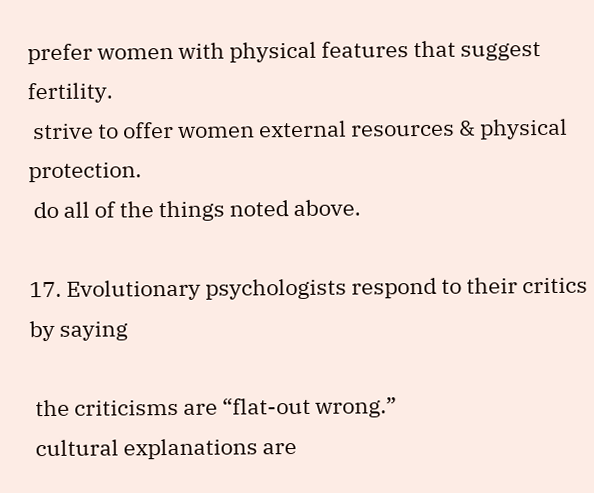prefer women with physical features that suggest fertility.
 strive to offer women external resources & physical protection.
 do all of the things noted above.

17. Evolutionary psychologists respond to their critics by saying

 the criticisms are “flat-out wrong.”
 cultural explanations are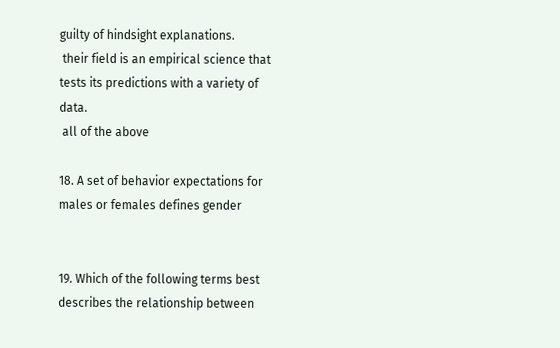guilty of hindsight explanations.
 their field is an empirical science that tests its predictions with a variety of data.
 all of the above

18. A set of behavior expectations for males or females defines gender


19. Which of the following terms best describes the relationship between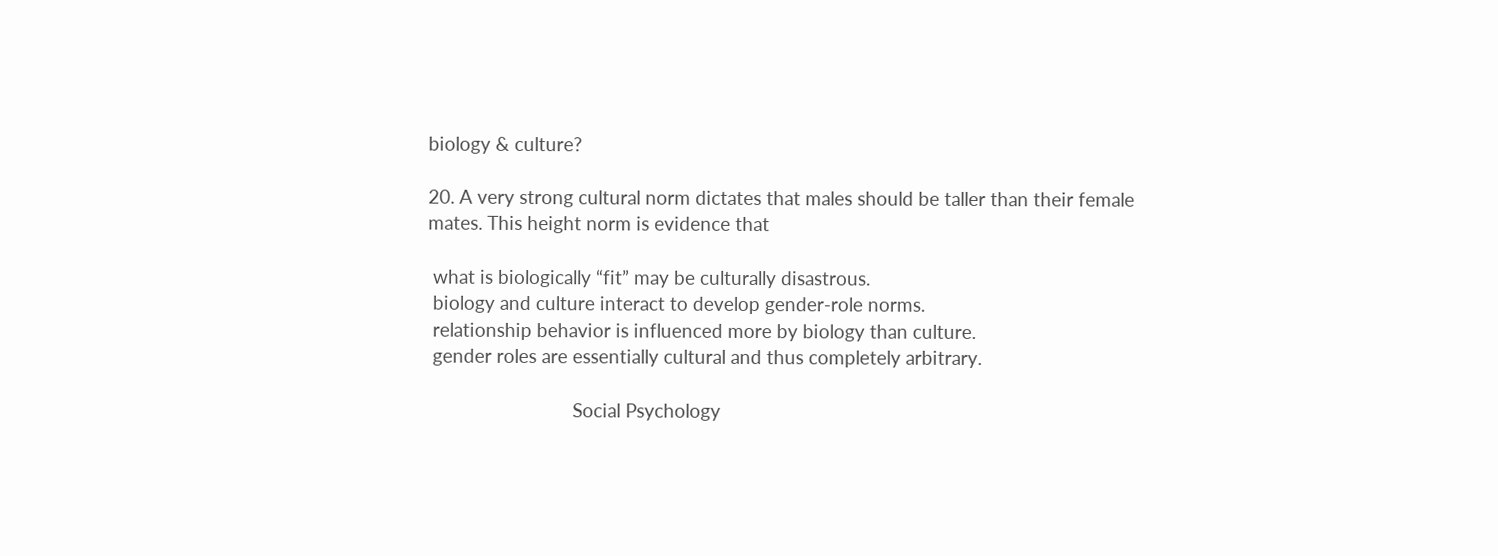biology & culture?

20. A very strong cultural norm dictates that males should be taller than their female
mates. This height norm is evidence that

 what is biologically “fit” may be culturally disastrous.
 biology and culture interact to develop gender-role norms.
 relationship behavior is influenced more by biology than culture.
 gender roles are essentially cultural and thus completely arbitrary.

                             Social Psychology